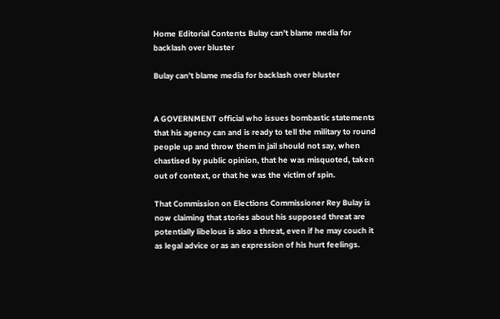Home Editorial Contents Bulay can’t blame media for backlash over bluster

Bulay can’t blame media for backlash over bluster


A GOVERNMENT official who issues bombastic statements that his agency can and is ready to tell the military to round people up and throw them in jail should not say, when chastised by public opinion, that he was misquoted, taken out of context, or that he was the victim of spin.

That Commission on Elections Commissioner Rey Bulay is now claiming that stories about his supposed threat are potentially libelous is also a threat, even if he may couch it as legal advice or as an expression of his hurt feelings.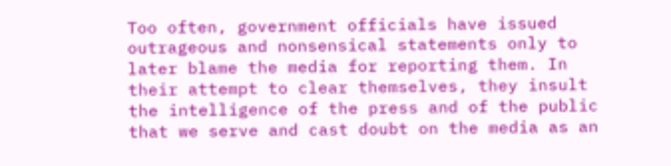Too often, government officials have issued outrageous and nonsensical statements only to later blame the media for reporting them. In their attempt to clear themselves, they insult the intelligence of the press and of the public that we serve and cast doubt on the media as an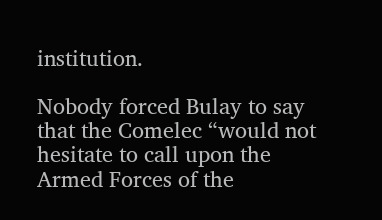institution.

Nobody forced Bulay to say that the Comelec “would not hesitate to call upon the Armed Forces of the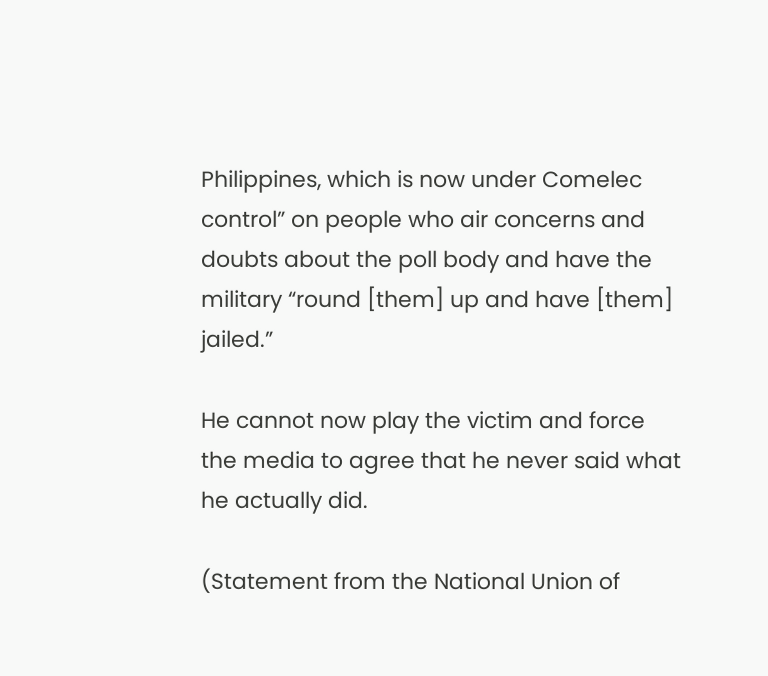Philippines, which is now under Comelec control” on people who air concerns and doubts about the poll body and have the military “round [them] up and have [them] jailed.”

He cannot now play the victim and force the media to agree that he never said what he actually did.

(Statement from the National Union of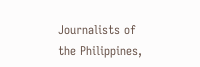Journalists of the Philippines,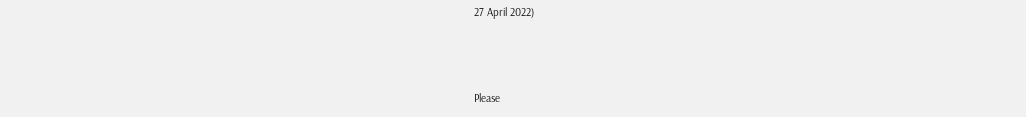27 April 2022)



Please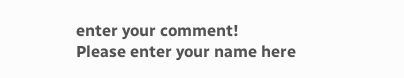enter your comment!
Please enter your name here